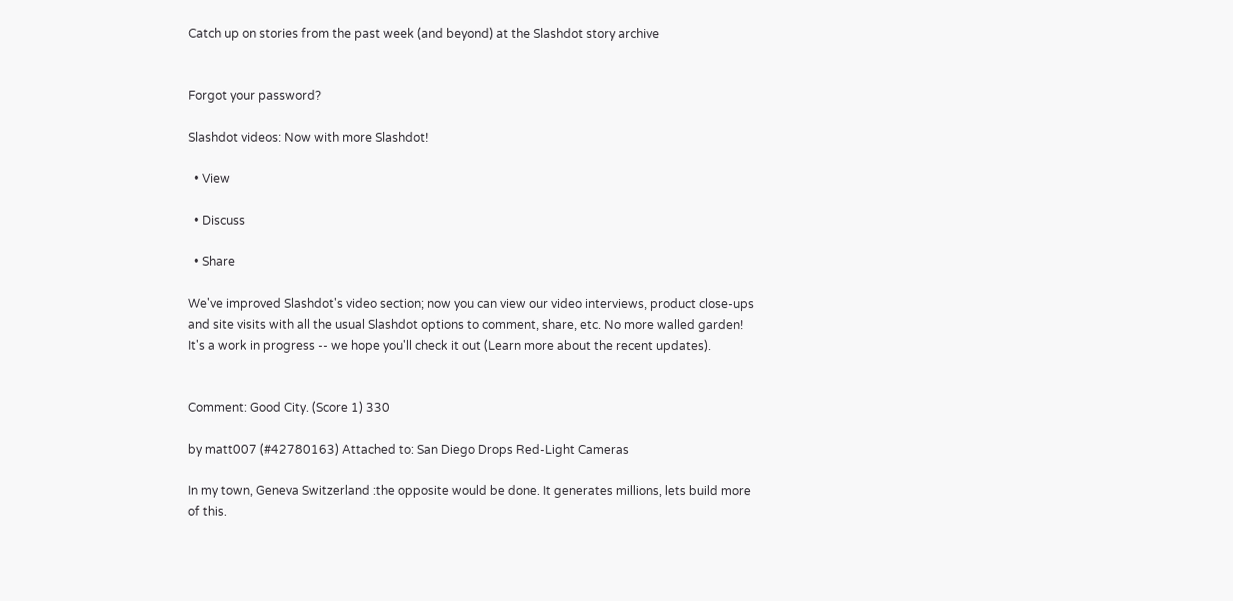Catch up on stories from the past week (and beyond) at the Slashdot story archive


Forgot your password?

Slashdot videos: Now with more Slashdot!

  • View

  • Discuss

  • Share

We've improved Slashdot's video section; now you can view our video interviews, product close-ups and site visits with all the usual Slashdot options to comment, share, etc. No more walled garden! It's a work in progress -- we hope you'll check it out (Learn more about the recent updates).


Comment: Good City. (Score 1) 330

by matt007 (#42780163) Attached to: San Diego Drops Red-Light Cameras

In my town, Geneva Switzerland :the opposite would be done. It generates millions, lets build more of this.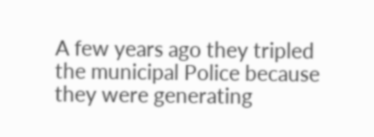A few years ago they tripled the municipal Police because they were generating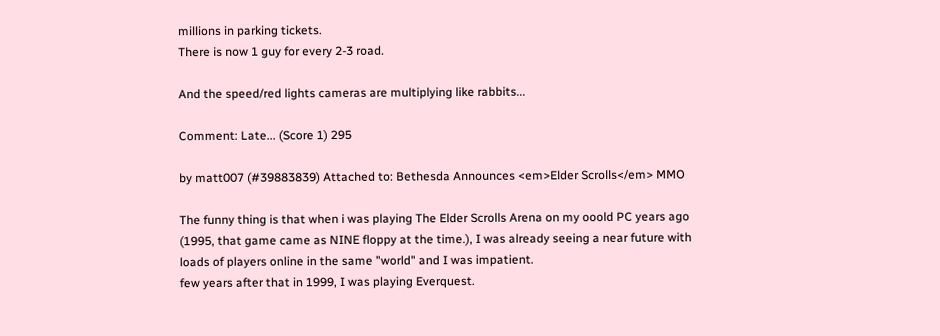millions in parking tickets.
There is now 1 guy for every 2-3 road.

And the speed/red lights cameras are multiplying like rabbits...

Comment: Late... (Score 1) 295

by matt007 (#39883839) Attached to: Bethesda Announces <em>Elder Scrolls</em> MMO

The funny thing is that when i was playing The Elder Scrolls Arena on my ooold PC years ago (1995, that game came as NINE floppy at the time.), I was already seeing a near future with loads of players online in the same "world" and I was impatient.
few years after that in 1999, I was playing Everquest.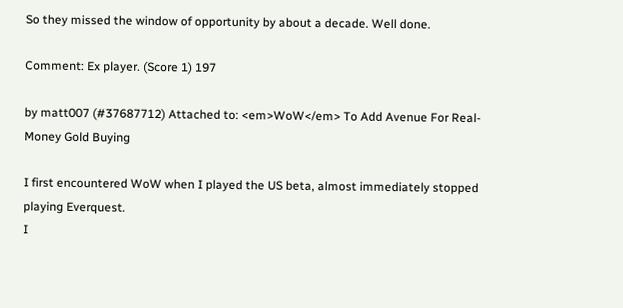So they missed the window of opportunity by about a decade. Well done.

Comment: Ex player. (Score 1) 197

by matt007 (#37687712) Attached to: <em>WoW</em> To Add Avenue For Real-Money Gold Buying

I first encountered WoW when I played the US beta, almost immediately stopped playing Everquest.
I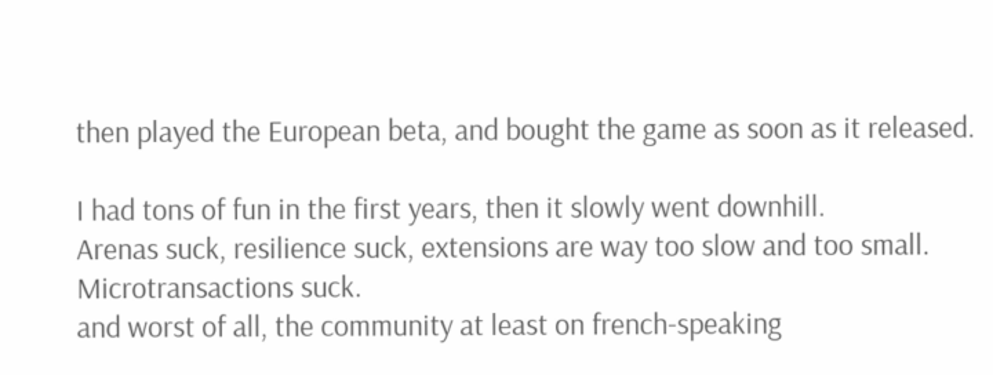then played the European beta, and bought the game as soon as it released.

I had tons of fun in the first years, then it slowly went downhill.
Arenas suck, resilience suck, extensions are way too slow and too small.
Microtransactions suck.
and worst of all, the community at least on french-speaking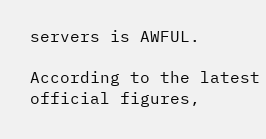servers is AWFUL.

According to the latest official figures,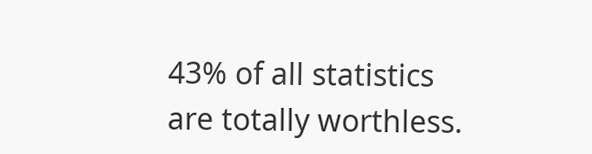43% of all statistics are totally worthless.